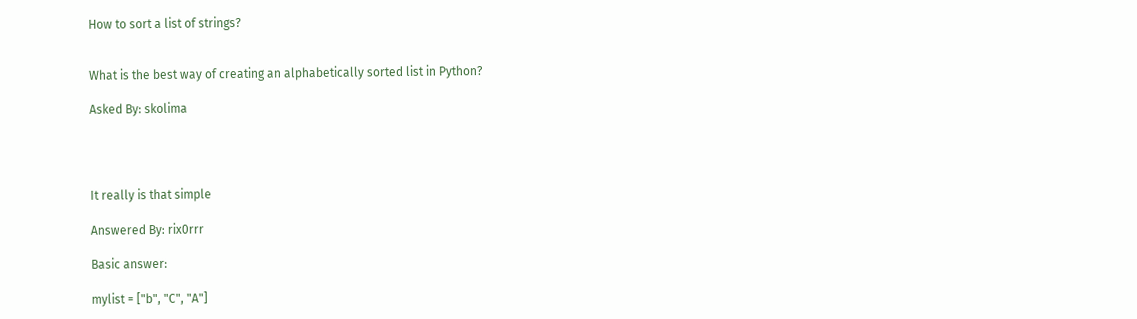How to sort a list of strings?


What is the best way of creating an alphabetically sorted list in Python?

Asked By: skolima




It really is that simple

Answered By: rix0rrr

Basic answer:

mylist = ["b", "C", "A"]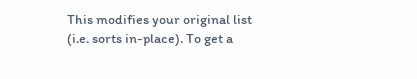This modifies your original list (i.e. sorts in-place). To get a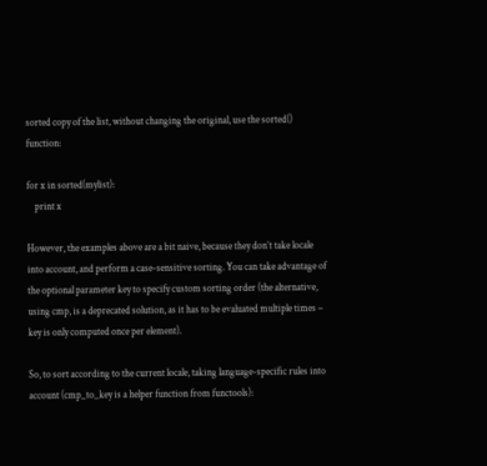sorted copy of the list, without changing the original, use the sorted() function:

for x in sorted(mylist):
    print x

However, the examples above are a bit naive, because they don’t take locale into account, and perform a case-sensitive sorting. You can take advantage of the optional parameter key to specify custom sorting order (the alternative, using cmp, is a deprecated solution, as it has to be evaluated multiple times – key is only computed once per element).

So, to sort according to the current locale, taking language-specific rules into account (cmp_to_key is a helper function from functools):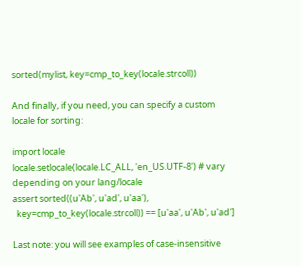sorted(mylist, key=cmp_to_key(locale.strcoll))

And finally, if you need, you can specify a custom locale for sorting:

import locale
locale.setlocale(locale.LC_ALL, 'en_US.UTF-8') # vary depending on your lang/locale
assert sorted((u'Ab', u'ad', u'aa'),
  key=cmp_to_key(locale.strcoll)) == [u'aa', u'Ab', u'ad']

Last note: you will see examples of case-insensitive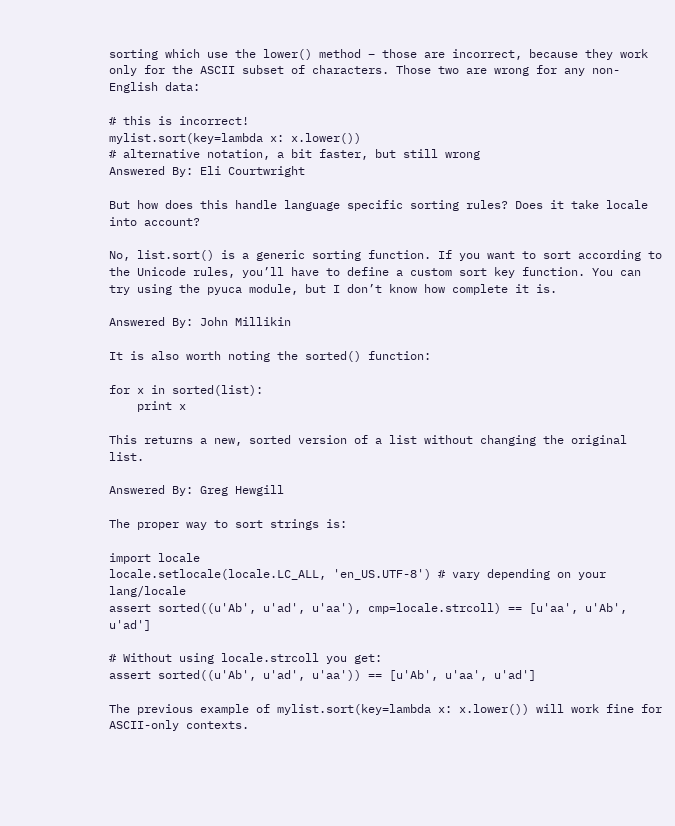sorting which use the lower() method – those are incorrect, because they work only for the ASCII subset of characters. Those two are wrong for any non-English data:

# this is incorrect!
mylist.sort(key=lambda x: x.lower())
# alternative notation, a bit faster, but still wrong
Answered By: Eli Courtwright

But how does this handle language specific sorting rules? Does it take locale into account?

No, list.sort() is a generic sorting function. If you want to sort according to the Unicode rules, you’ll have to define a custom sort key function. You can try using the pyuca module, but I don’t know how complete it is.

Answered By: John Millikin

It is also worth noting the sorted() function:

for x in sorted(list):
    print x

This returns a new, sorted version of a list without changing the original list.

Answered By: Greg Hewgill

The proper way to sort strings is:

import locale
locale.setlocale(locale.LC_ALL, 'en_US.UTF-8') # vary depending on your lang/locale
assert sorted((u'Ab', u'ad', u'aa'), cmp=locale.strcoll) == [u'aa', u'Ab', u'ad']

# Without using locale.strcoll you get:
assert sorted((u'Ab', u'ad', u'aa')) == [u'Ab', u'aa', u'ad']

The previous example of mylist.sort(key=lambda x: x.lower()) will work fine for ASCII-only contexts.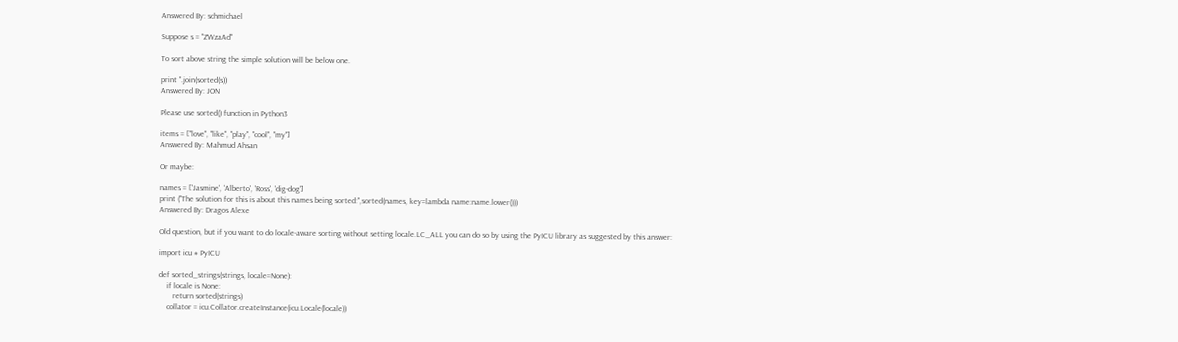Answered By: schmichael

Suppose s = "ZWzaAd"

To sort above string the simple solution will be below one.

print ''.join(sorted(s))
Answered By: JON

Please use sorted() function in Python3

items = ["love", "like", "play", "cool", "my"]
Answered By: Mahmud Ahsan

Or maybe:

names = ['Jasmine', 'Alberto', 'Ross', 'dig-dog']
print ("The solution for this is about this names being sorted:",sorted(names, key=lambda name:name.lower()))
Answered By: Dragos Alexe

Old question, but if you want to do locale-aware sorting without setting locale.LC_ALL you can do so by using the PyICU library as suggested by this answer:

import icu # PyICU

def sorted_strings(strings, locale=None):
    if locale is None:
       return sorted(strings)
    collator = icu.Collator.createInstance(icu.Locale(locale))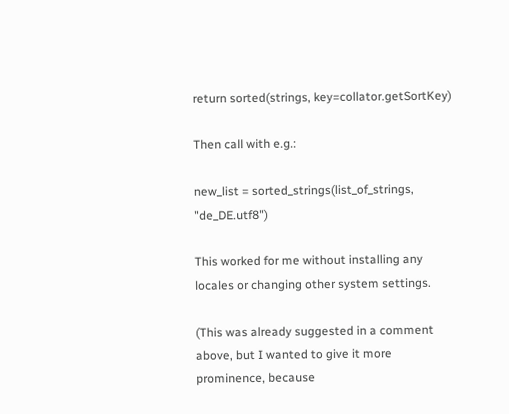return sorted(strings, key=collator.getSortKey)

Then call with e.g.:

new_list = sorted_strings(list_of_strings, "de_DE.utf8")

This worked for me without installing any locales or changing other system settings.

(This was already suggested in a comment above, but I wanted to give it more prominence, because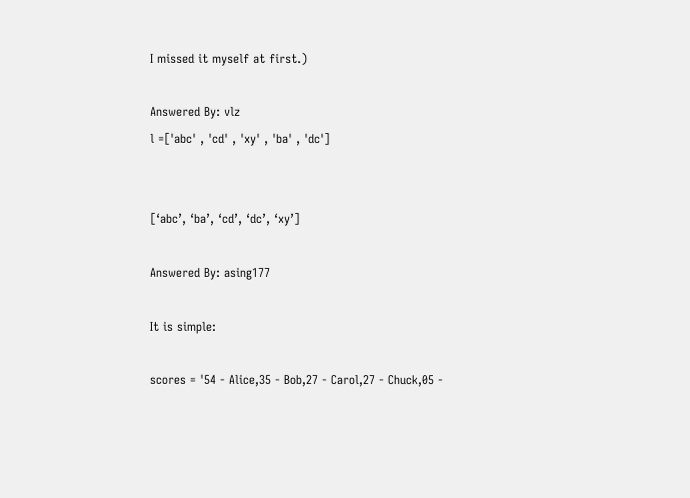I missed it myself at first.)

Answered By: vlz
l =['abc' , 'cd' , 'xy' , 'ba' , 'dc']


[‘abc’, ‘ba’, ‘cd’, ‘dc’, ‘xy’]

Answered By: asing177

It is simple:

scores = '54 - Alice,35 - Bob,27 - Carol,27 - Chuck,05 -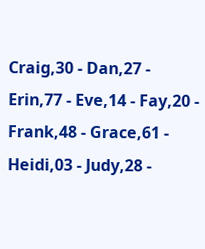Craig,30 - Dan,27 - Erin,77 - Eve,14 - Fay,20 - Frank,48 - Grace,61 - Heidi,03 - Judy,28 -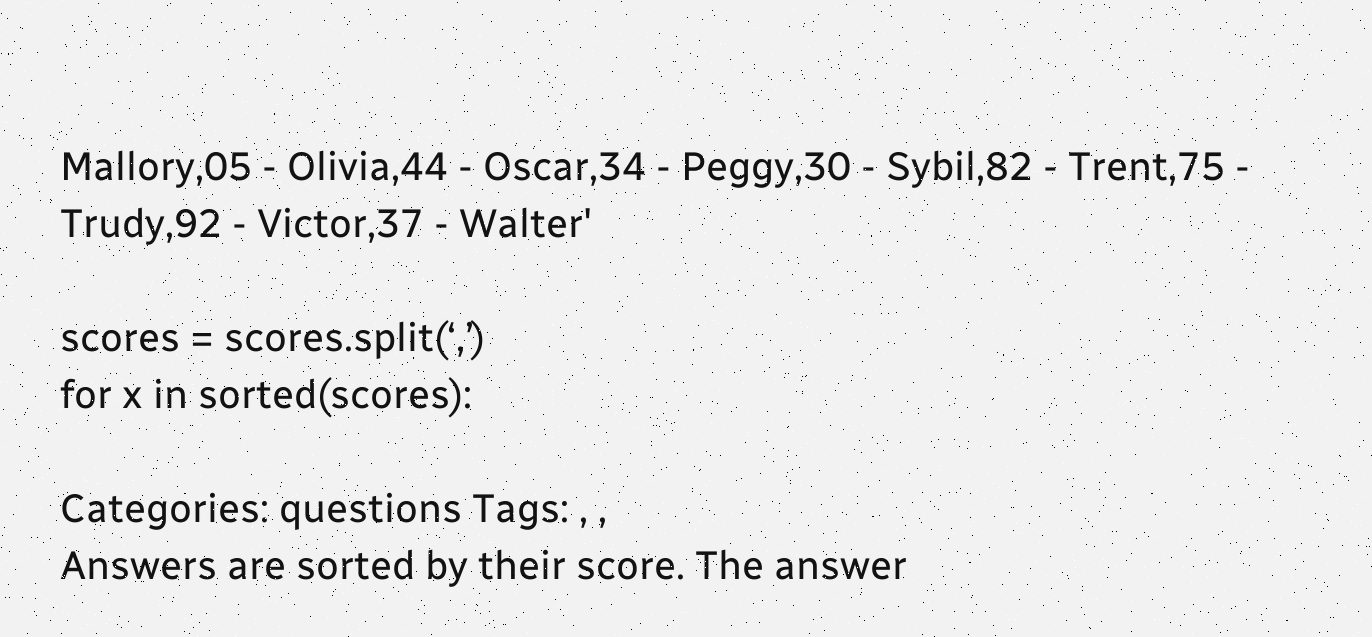Mallory,05 - Olivia,44 - Oscar,34 - Peggy,30 - Sybil,82 - Trent,75 - Trudy,92 - Victor,37 - Walter'

scores = scores.split(‘,’)
for x in sorted(scores):

Categories: questions Tags: , ,
Answers are sorted by their score. The answer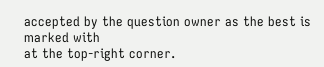accepted by the question owner as the best is marked with
at the top-right corner.